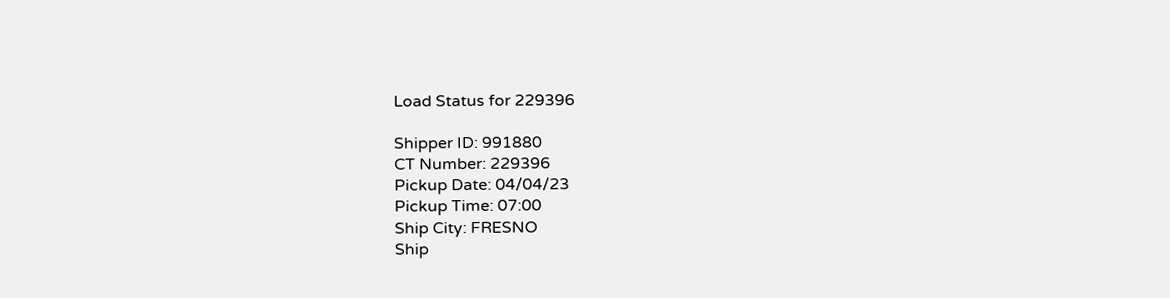Load Status for 229396

Shipper ID: 991880
CT Number: 229396
Pickup Date: 04/04/23
Pickup Time: 07:00
Ship City: FRESNO
Ship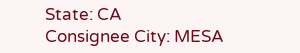State: CA
Consignee City: MESA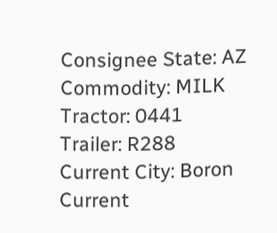Consignee State: AZ
Commodity: MILK
Tractor: 0441
Trailer: R288
Current City: Boron
Current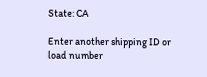State: CA

Enter another shipping ID or load number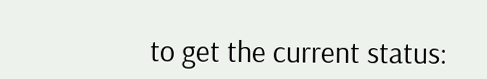to get the current status: